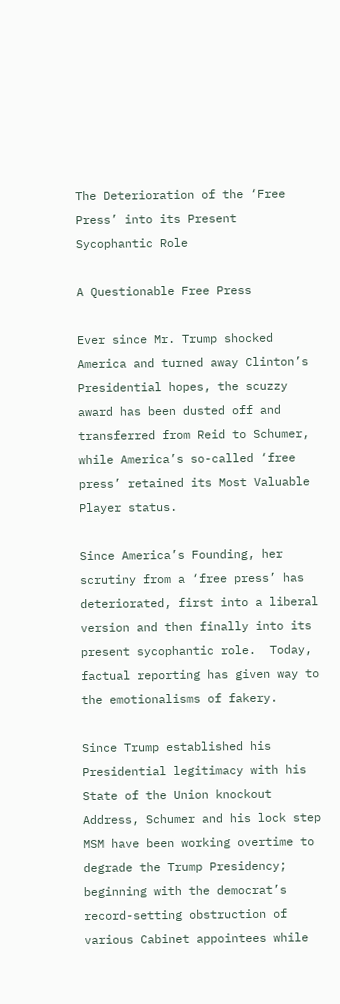The Deterioration of the ‘Free Press’ into its Present Sycophantic Role

A Questionable Free Press

Ever since Mr. Trump shocked America and turned away Clinton’s Presidential hopes, the scuzzy award has been dusted off and transferred from Reid to Schumer, while America’s so-called ‘free press’ retained its Most Valuable Player status.

Since America’s Founding, her scrutiny from a ‘free press’ has deteriorated, first into a liberal version and then finally into its present sycophantic role.  Today, factual reporting has given way to the emotionalisms of fakery.

Since Trump established his Presidential legitimacy with his State of the Union knockout Address, Schumer and his lock step MSM have been working overtime to degrade the Trump Presidency; beginning with the democrat’s record-setting obstruction of various Cabinet appointees while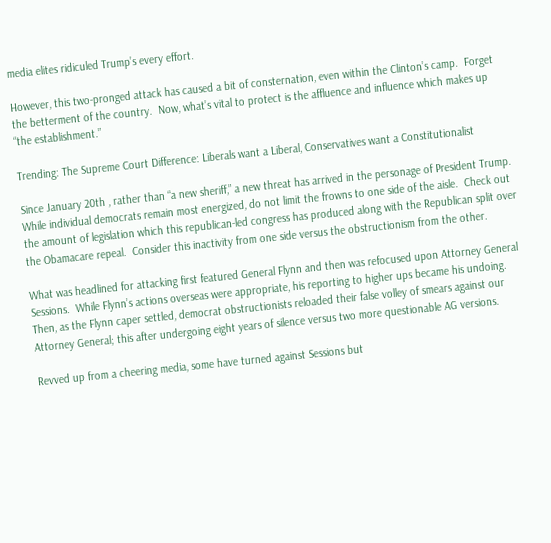media elites ridiculed Trump’s every effort.

However, this two-pronged attack has caused a bit of consternation, even within the Clinton’s camp.  Forget the betterment of the country.  Now, what’s vital to protect is the affluence and influence which makes up “the establishment.”

Trending: The Supreme Court Difference: Liberals want a Liberal, Conservatives want a Constitutionalist

Since January 20th , rather than “a new sheriff,” a new threat has arrived in the personage of President Trump.  While individual democrats remain most energized, do not limit the frowns to one side of the aisle.  Check out the amount of legislation which this republican-led congress has produced along with the Republican split over the Obamacare repeal.  Consider this inactivity from one side versus the obstructionism from the other.

What was headlined for attacking first featured General Flynn and then was refocused upon Attorney General Sessions.  While Flynn’s actions overseas were appropriate, his reporting to higher ups became his undoing.  Then, as the Flynn caper settled, democrat obstructionists reloaded their false volley of smears against our Attorney General; this after undergoing eight years of silence versus two more questionable AG versions.

Revved up from a cheering media, some have turned against Sessions but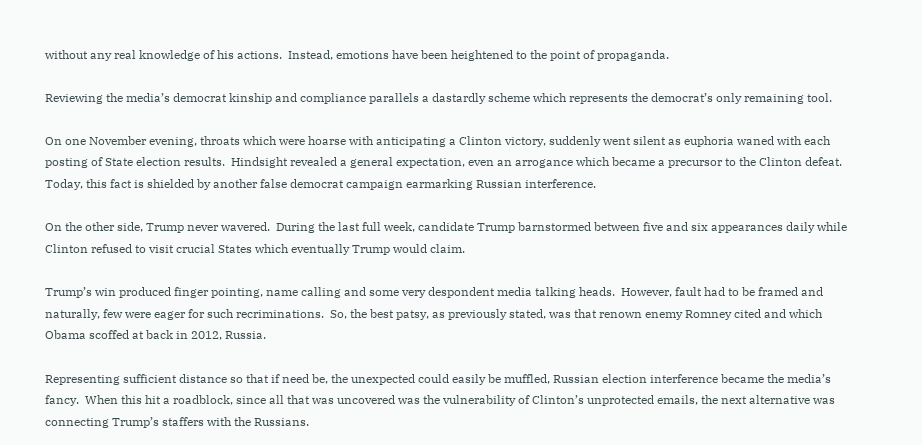without any real knowledge of his actions.  Instead, emotions have been heightened to the point of propaganda.

Reviewing the media’s democrat kinship and compliance parallels a dastardly scheme which represents the democrat’s only remaining tool.

On one November evening, throats which were hoarse with anticipating a Clinton victory, suddenly went silent as euphoria waned with each posting of State election results.  Hindsight revealed a general expectation, even an arrogance which became a precursor to the Clinton defeat.  Today, this fact is shielded by another false democrat campaign earmarking Russian interference.

On the other side, Trump never wavered.  During the last full week, candidate Trump barnstormed between five and six appearances daily while Clinton refused to visit crucial States which eventually Trump would claim.

Trump’s win produced finger pointing, name calling and some very despondent media talking heads.  However, fault had to be framed and naturally, few were eager for such recriminations.  So, the best patsy, as previously stated, was that renown enemy Romney cited and which Obama scoffed at back in 2012, Russia.

Representing sufficient distance so that if need be, the unexpected could easily be muffled, Russian election interference became the media’s fancy.  When this hit a roadblock, since all that was uncovered was the vulnerability of Clinton’s unprotected emails, the next alternative was connecting Trump’s staffers with the Russians.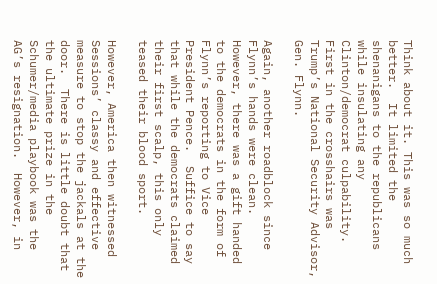Think about it. This was so much better.  It limited the shenanigans to the republicans while insulating any Clinton/democrat culpability.  First in the crosshairs was Trump’s National Security Advisor, Gen. Flynn.

Again, another roadblock since Flynn’s hands were clean.  However, there was a gift handed to the democrats in the form of Flynn’s reporting to Vice President Pence.  Suffice to say that while the democrats claimed their first scalp, this only teased their blood sport.

However, America then witnessed Sessions’ classy and effective measure to stop the jackals at the door.  There is little doubt that the ultimate prize in the Schumer/media playbook was the AG’s resignation.  However, in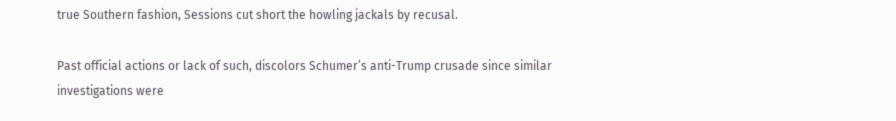true Southern fashion, Sessions cut short the howling jackals by recusal.

Past official actions or lack of such, discolors Schumer’s anti-Trump crusade since similar investigations were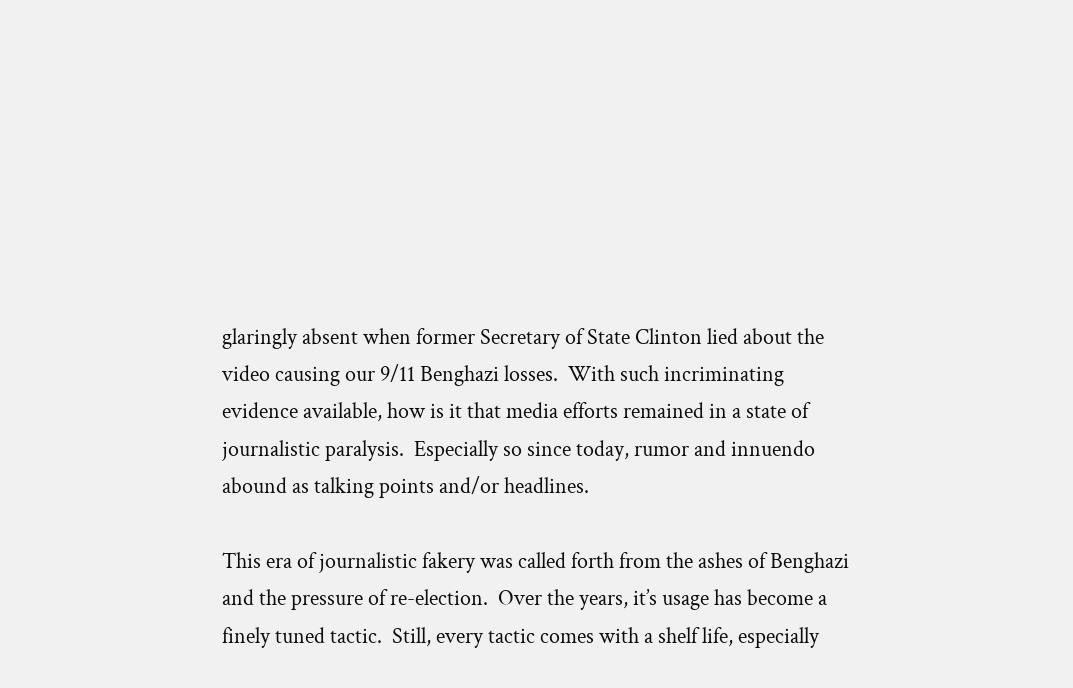glaringly absent when former Secretary of State Clinton lied about the video causing our 9/11 Benghazi losses.  With such incriminating evidence available, how is it that media efforts remained in a state of journalistic paralysis.  Especially so since today, rumor and innuendo abound as talking points and/or headlines.

This era of journalistic fakery was called forth from the ashes of Benghazi and the pressure of re-election.  Over the years, it’s usage has become a finely tuned tactic.  Still, every tactic comes with a shelf life, especially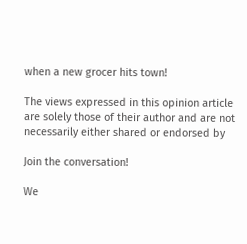when a new grocer hits town!

The views expressed in this opinion article are solely those of their author and are not necessarily either shared or endorsed by

Join the conversation!

We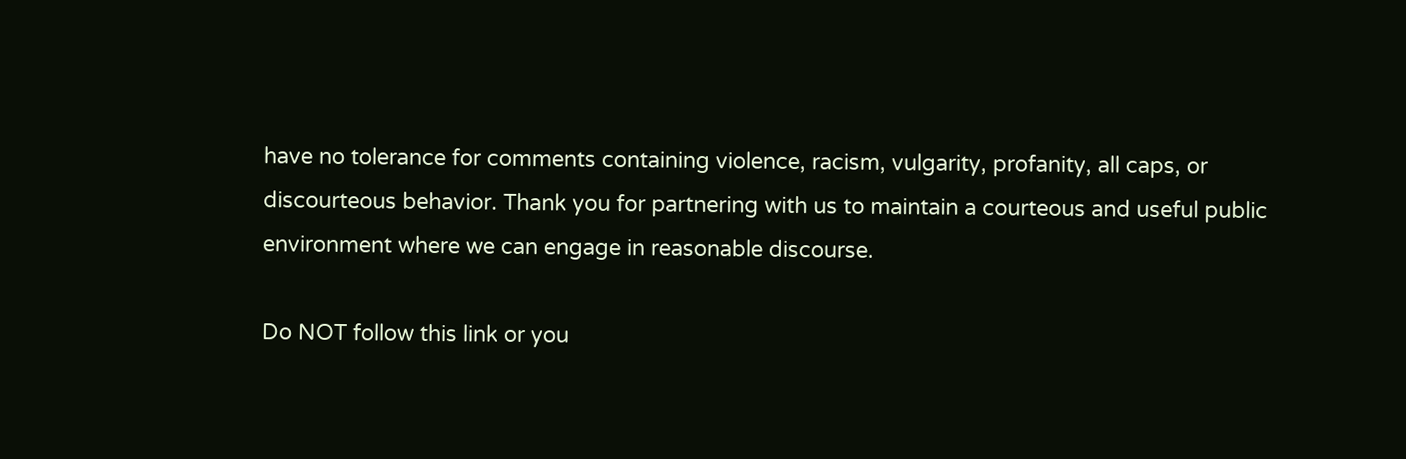have no tolerance for comments containing violence, racism, vulgarity, profanity, all caps, or discourteous behavior. Thank you for partnering with us to maintain a courteous and useful public environment where we can engage in reasonable discourse.

Do NOT follow this link or you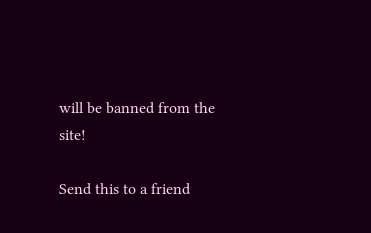will be banned from the site!

Send this to a friend